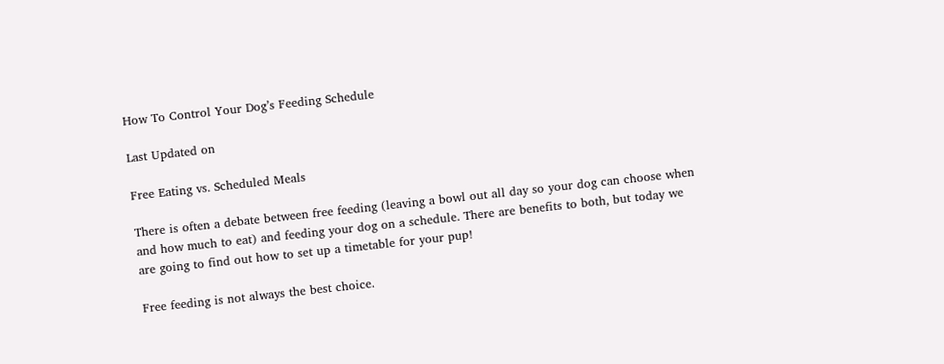How To Control Your Dog’s Feeding Schedule

Last Updated on

Free Eating vs. Scheduled Meals

There is often a debate between free feeding (leaving a bowl out all day so your dog can choose when and how much to eat) and feeding your dog on a schedule. There are benefits to both, but today we are going to find out how to set up a timetable for your pup!

Free feeding is not always the best choice.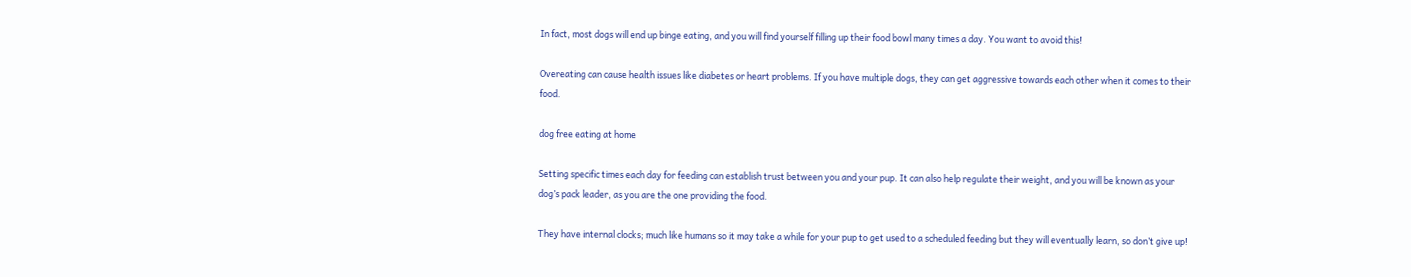In fact, most dogs will end up binge eating, and you will find yourself filling up their food bowl many times a day. You want to avoid this!

Overeating can cause health issues like diabetes or heart problems. If you have multiple dogs, they can get aggressive towards each other when it comes to their food.

dog free eating at home

Setting specific times each day for feeding can establish trust between you and your pup. It can also help regulate their weight, and you will be known as your dog’s pack leader, as you are the one providing the food.

They have internal clocks; much like humans so it may take a while for your pup to get used to a scheduled feeding but they will eventually learn, so don’t give up!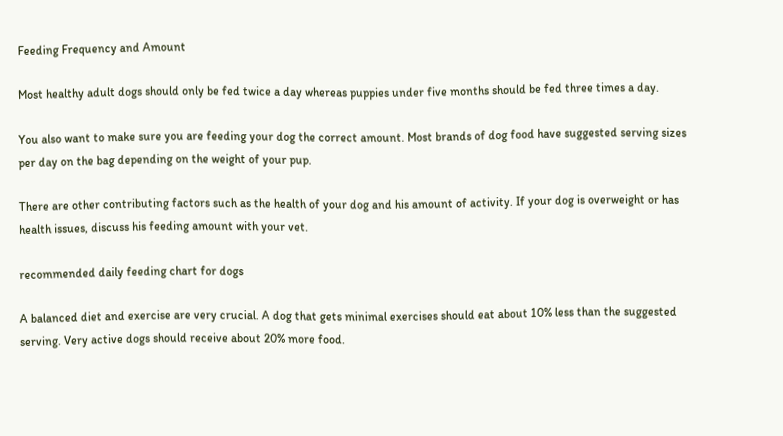Feeding Frequency and Amount

Most healthy adult dogs should only be fed twice a day whereas puppies under five months should be fed three times a day.

You also want to make sure you are feeding your dog the correct amount. Most brands of dog food have suggested serving sizes per day on the bag depending on the weight of your pup.

There are other contributing factors such as the health of your dog and his amount of activity. If your dog is overweight or has health issues, discuss his feeding amount with your vet.

recommended daily feeding chart for dogs

A balanced diet and exercise are very crucial. A dog that gets minimal exercises should eat about 10% less than the suggested serving. Very active dogs should receive about 20% more food.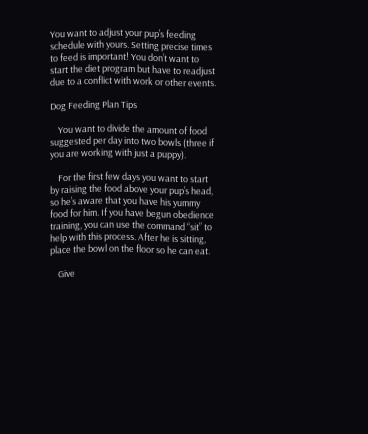You want to adjust your pup’s feeding schedule with yours. Setting precise times to feed is important! You don’t want to start the diet program but have to readjust due to a conflict with work or other events.

Dog Feeding Plan Tips

    You want to divide the amount of food suggested per day into two bowls (three if you are working with just a puppy).

    For the first few days you want to start by raising the food above your pup’s head, so he’s aware that you have his yummy food for him. If you have begun obedience training, you can use the command “sit” to help with this process. After he is sitting, place the bowl on the floor so he can eat.

    Give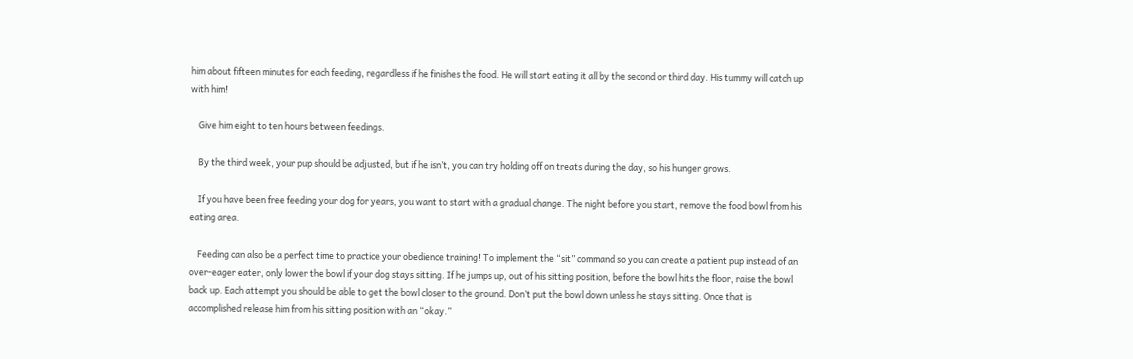him about fifteen minutes for each feeding, regardless if he finishes the food. He will start eating it all by the second or third day. His tummy will catch up with him!

    Give him eight to ten hours between feedings.

    By the third week, your pup should be adjusted, but if he isn’t, you can try holding off on treats during the day, so his hunger grows.

    If you have been free feeding your dog for years, you want to start with a gradual change. The night before you start, remove the food bowl from his eating area.

    Feeding can also be a perfect time to practice your obedience training! To implement the “sit” command so you can create a patient pup instead of an over-eager eater, only lower the bowl if your dog stays sitting. If he jumps up, out of his sitting position, before the bowl hits the floor, raise the bowl back up. Each attempt you should be able to get the bowl closer to the ground. Don’t put the bowl down unless he stays sitting. Once that is accomplished release him from his sitting position with an “okay.”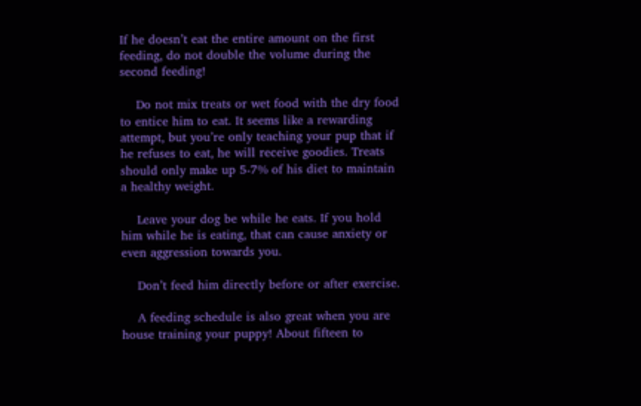If he doesn’t eat the entire amount on the first feeding, do not double the volume during the second feeding!

    Do not mix treats or wet food with the dry food to entice him to eat. It seems like a rewarding attempt, but you’re only teaching your pup that if he refuses to eat, he will receive goodies. Treats should only make up 5-7% of his diet to maintain a healthy weight.

    Leave your dog be while he eats. If you hold him while he is eating, that can cause anxiety or even aggression towards you.

    Don’t feed him directly before or after exercise.

    A feeding schedule is also great when you are house training your puppy! About fifteen to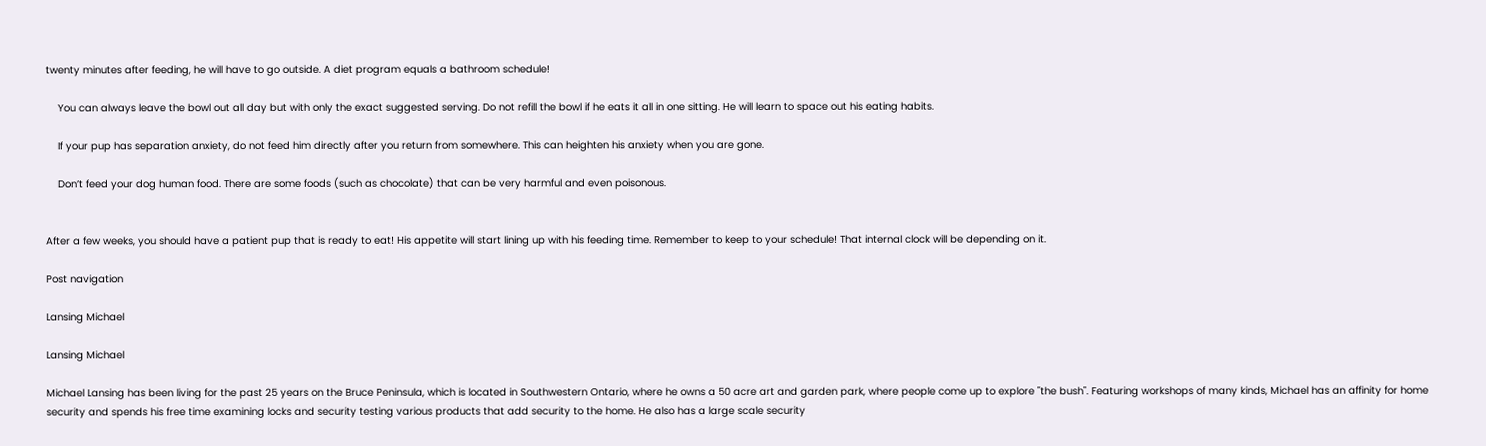twenty minutes after feeding, he will have to go outside. A diet program equals a bathroom schedule!

    You can always leave the bowl out all day but with only the exact suggested serving. Do not refill the bowl if he eats it all in one sitting. He will learn to space out his eating habits.

    If your pup has separation anxiety, do not feed him directly after you return from somewhere. This can heighten his anxiety when you are gone.

    Don’t feed your dog human food. There are some foods (such as chocolate) that can be very harmful and even poisonous.


After a few weeks, you should have a patient pup that is ready to eat! His appetite will start lining up with his feeding time. Remember to keep to your schedule! That internal clock will be depending on it.

Post navigation

Lansing Michael

Lansing Michael

Michael Lansing has been living for the past 25 years on the Bruce Peninsula, which is located in Southwestern Ontario, where he owns a 50 acre art and garden park, where people come up to explore "the bush". Featuring workshops of many kinds, Michael has an affinity for home security and spends his free time examining locks and security testing various products that add security to the home. He also has a large scale security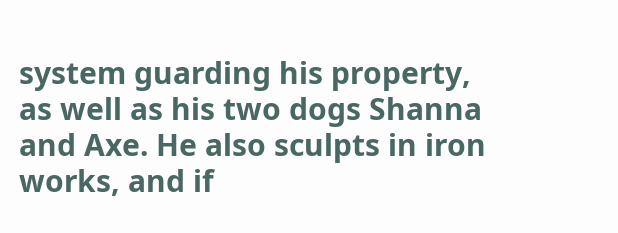system guarding his property, as well as his two dogs Shanna and Axe. He also sculpts in iron works, and if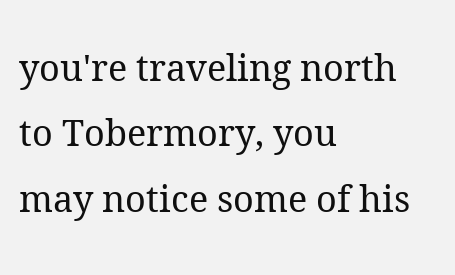you're traveling north to Tobermory, you may notice some of his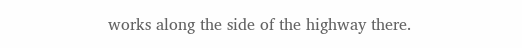works along the side of the highway there.